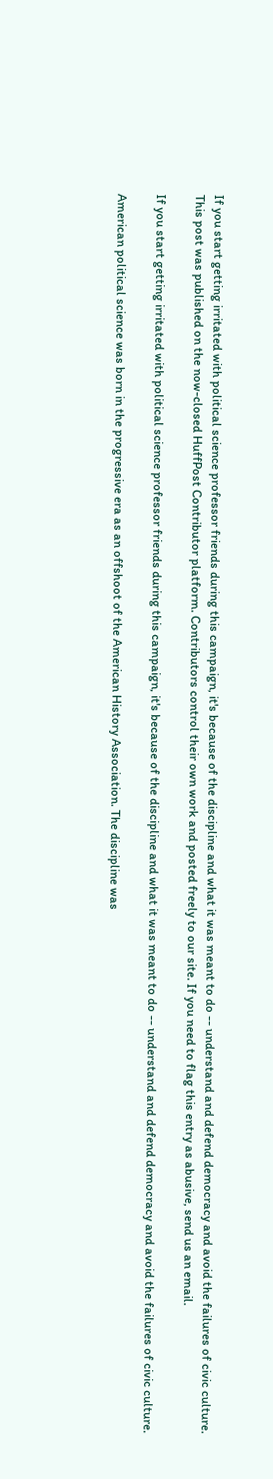If you start getting irritated with political science professor friends during this campaign, it's because of the discipline and what it was meant to do -- understand and defend democracy and avoid the failures of civic culture.
This post was published on the now-closed HuffPost Contributor platform. Contributors control their own work and posted freely to our site. If you need to flag this entry as abusive, send us an email.

If you start getting irritated with political science professor friends during this campaign, it's because of the discipline and what it was meant to do -- understand and defend democracy and avoid the failures of civic culture.

American political science was born in the progressive era as an offshoot of the American History Association. The discipline was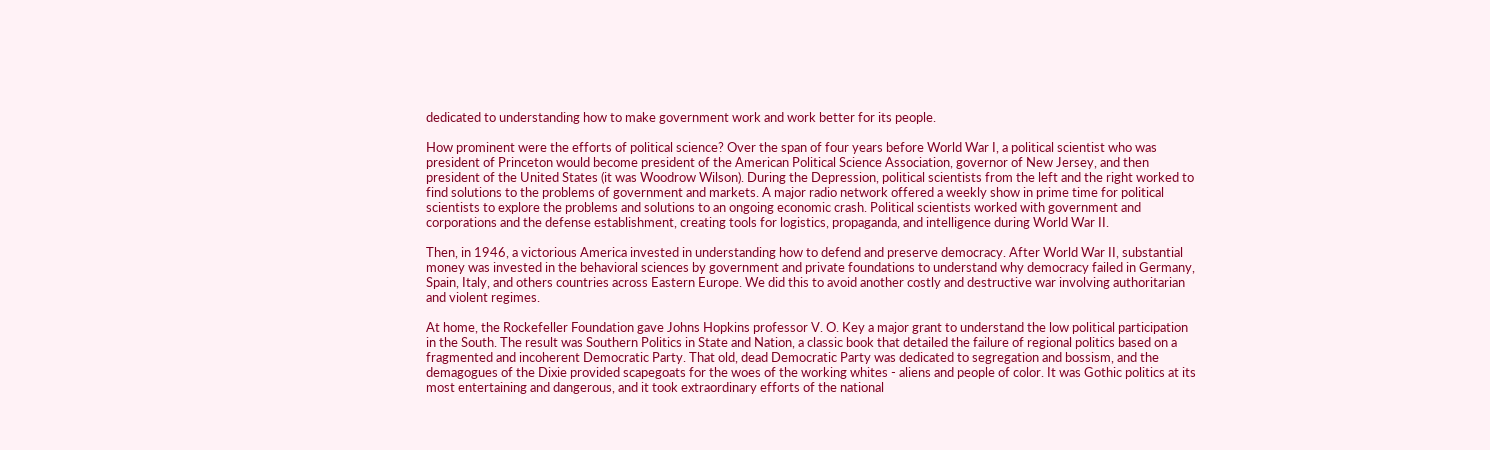dedicated to understanding how to make government work and work better for its people.

How prominent were the efforts of political science? Over the span of four years before World War I, a political scientist who was president of Princeton would become president of the American Political Science Association, governor of New Jersey, and then president of the United States (it was Woodrow Wilson). During the Depression, political scientists from the left and the right worked to find solutions to the problems of government and markets. A major radio network offered a weekly show in prime time for political scientists to explore the problems and solutions to an ongoing economic crash. Political scientists worked with government and corporations and the defense establishment, creating tools for logistics, propaganda, and intelligence during World War II.

Then, in 1946, a victorious America invested in understanding how to defend and preserve democracy. After World War II, substantial money was invested in the behavioral sciences by government and private foundations to understand why democracy failed in Germany, Spain, Italy, and others countries across Eastern Europe. We did this to avoid another costly and destructive war involving authoritarian and violent regimes.

At home, the Rockefeller Foundation gave Johns Hopkins professor V. O. Key a major grant to understand the low political participation in the South. The result was Southern Politics in State and Nation, a classic book that detailed the failure of regional politics based on a fragmented and incoherent Democratic Party. That old, dead Democratic Party was dedicated to segregation and bossism, and the demagogues of the Dixie provided scapegoats for the woes of the working whites - aliens and people of color. It was Gothic politics at its most entertaining and dangerous, and it took extraordinary efforts of the national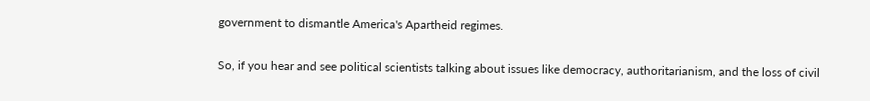government to dismantle America's Apartheid regimes.

So, if you hear and see political scientists talking about issues like democracy, authoritarianism, and the loss of civil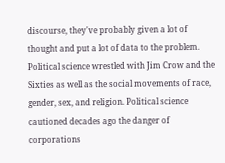discourse, they've probably given a lot of thought and put a lot of data to the problem. Political science wrestled with Jim Crow and the Sixties as well as the social movements of race, gender, sex, and religion. Political science cautioned decades ago the danger of corporations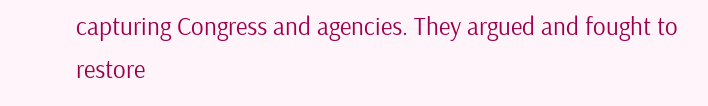capturing Congress and agencies. They argued and fought to restore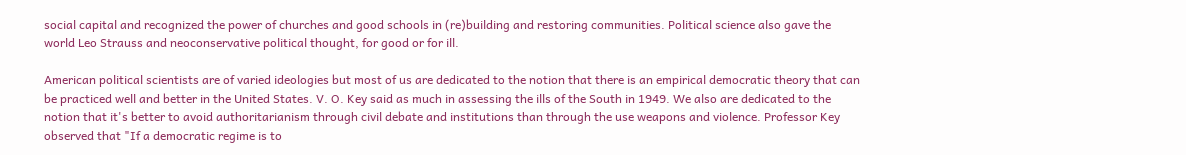social capital and recognized the power of churches and good schools in (re)building and restoring communities. Political science also gave the world Leo Strauss and neoconservative political thought, for good or for ill.

American political scientists are of varied ideologies but most of us are dedicated to the notion that there is an empirical democratic theory that can be practiced well and better in the United States. V. O. Key said as much in assessing the ills of the South in 1949. We also are dedicated to the notion that it's better to avoid authoritarianism through civil debate and institutions than through the use weapons and violence. Professor Key observed that "If a democratic regime is to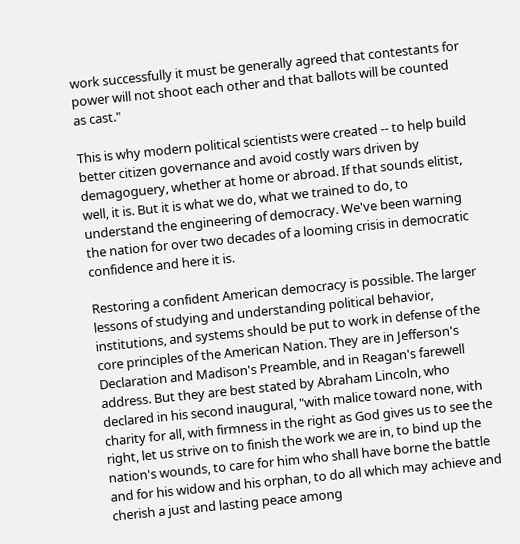work successfully it must be generally agreed that contestants for power will not shoot each other and that ballots will be counted as cast."

This is why modern political scientists were created -- to help build better citizen governance and avoid costly wars driven by demagoguery, whether at home or abroad. If that sounds elitist, well, it is. But it is what we do, what we trained to do, to understand the engineering of democracy. We've been warning the nation for over two decades of a looming crisis in democratic confidence and here it is.

Restoring a confident American democracy is possible. The larger lessons of studying and understanding political behavior, institutions, and systems should be put to work in defense of the core principles of the American Nation. They are in Jefferson's Declaration and Madison's Preamble, and in Reagan's farewell address. But they are best stated by Abraham Lincoln, who declared in his second inaugural, "with malice toward none, with charity for all, with firmness in the right as God gives us to see the right, let us strive on to finish the work we are in, to bind up the nation's wounds, to care for him who shall have borne the battle and for his widow and his orphan, to do all which may achieve and cherish a just and lasting peace among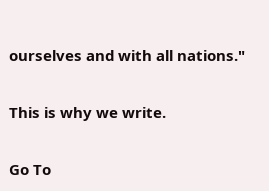ourselves and with all nations."

This is why we write.

Go To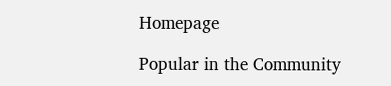Homepage

Popular in the Community